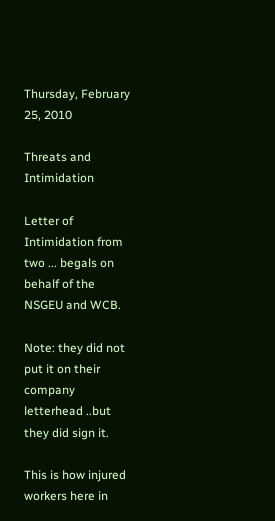Thursday, February 25, 2010

Threats and Intimidation

Letter of Intimidation from two ... begals on behalf of the NSGEU and WCB.

Note: they did not put it on their company letterhead ..but they did sign it.

This is how injured workers here in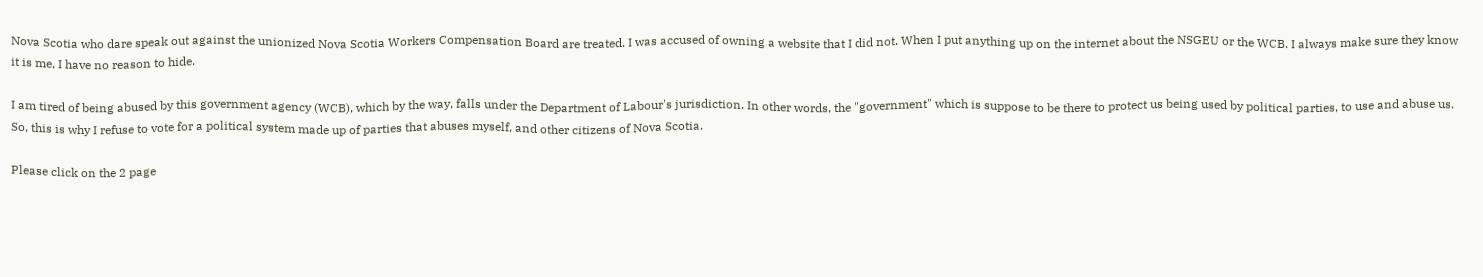Nova Scotia who dare speak out against the unionized Nova Scotia Workers Compensation Board are treated. I was accused of owning a website that I did not. When I put anything up on the internet about the NSGEU or the WCB. I always make sure they know it is me, I have no reason to hide.

I am tired of being abused by this government agency (WCB), which by the way, falls under the Department of Labour's jurisdiction. In other words, the "government" which is suppose to be there to protect us being used by political parties, to use and abuse us. So, this is why I refuse to vote for a political system made up of parties that abuses myself, and other citizens of Nova Scotia.

Please click on the 2 page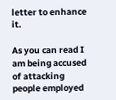letter to enhance it.

As you can read I am being accused of attacking people employed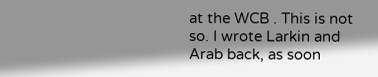at the WCB . This is not so. I wrote Larkin and Arab back, as soon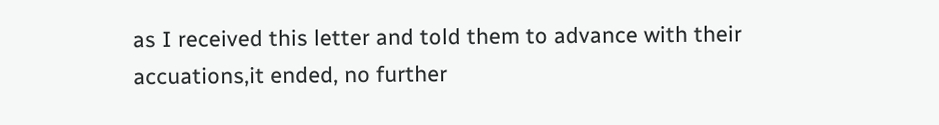as I received this letter and told them to advance with their accuations,it ended, no further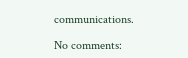communications.

No comments: